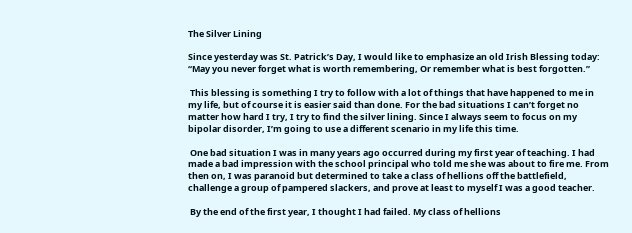The Silver Lining

Since yesterday was St. Patrick’s Day, I would like to emphasize an old Irish Blessing today: “May you never forget what is worth remembering, Or remember what is best forgotten.”

 This blessing is something I try to follow with a lot of things that have happened to me in my life, but of course it is easier said than done. For the bad situations I can’t forget no matter how hard I try, I try to find the silver lining. Since I always seem to focus on my bipolar disorder, I’m going to use a different scenario in my life this time.

 One bad situation I was in many years ago occurred during my first year of teaching. I had made a bad impression with the school principal who told me she was about to fire me. From then on, I was paranoid but determined to take a class of hellions off the battlefield, challenge a group of pampered slackers, and prove at least to myself I was a good teacher.

 By the end of the first year, I thought I had failed. My class of hellions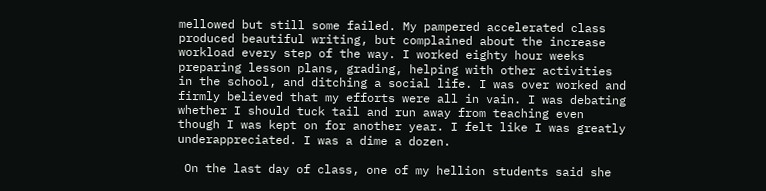mellowed but still some failed. My pampered accelerated class produced beautiful writing, but complained about the increase workload every step of the way. I worked eighty hour weeks preparing lesson plans, grading, helping with other activities in the school, and ditching a social life. I was over worked and firmly believed that my efforts were all in vain. I was debating whether I should tuck tail and run away from teaching even though I was kept on for another year. I felt like I was greatly underappreciated. I was a dime a dozen.

 On the last day of class, one of my hellion students said she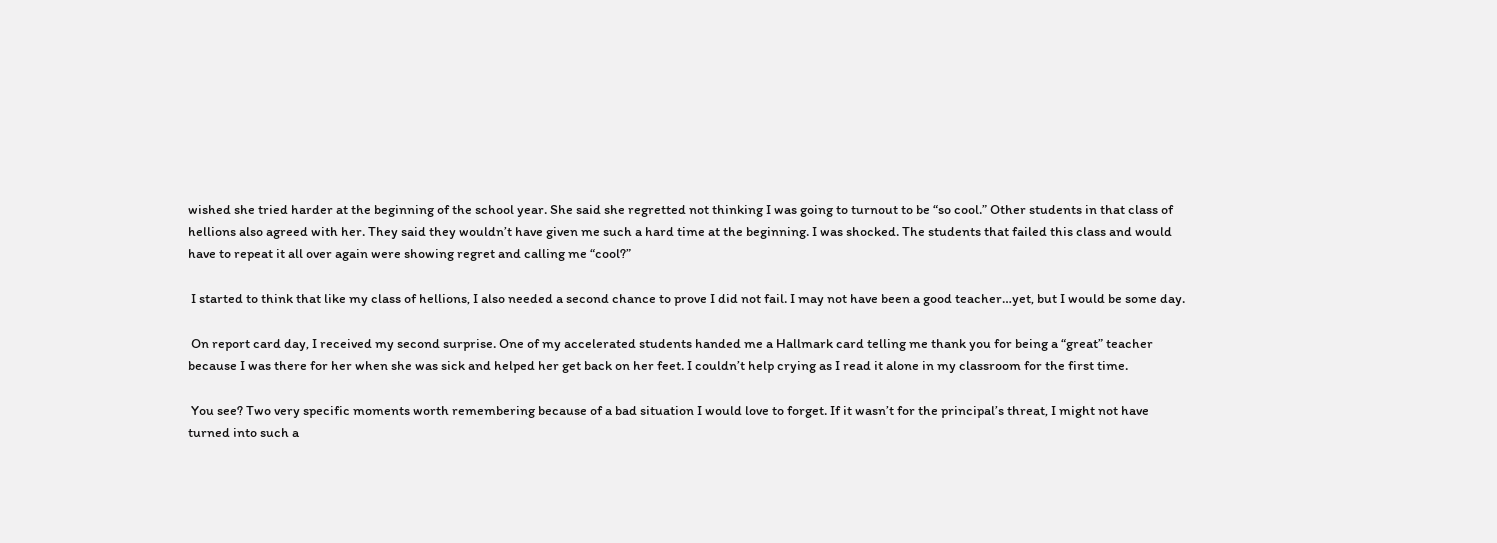wished she tried harder at the beginning of the school year. She said she regretted not thinking I was going to turnout to be “so cool.” Other students in that class of hellions also agreed with her. They said they wouldn’t have given me such a hard time at the beginning. I was shocked. The students that failed this class and would have to repeat it all over again were showing regret and calling me “cool?”

 I started to think that like my class of hellions, I also needed a second chance to prove I did not fail. I may not have been a good teacher…yet, but I would be some day.

 On report card day, I received my second surprise. One of my accelerated students handed me a Hallmark card telling me thank you for being a “great” teacher because I was there for her when she was sick and helped her get back on her feet. I couldn’t help crying as I read it alone in my classroom for the first time.

 You see? Two very specific moments worth remembering because of a bad situation I would love to forget. If it wasn’t for the principal’s threat, I might not have turned into such a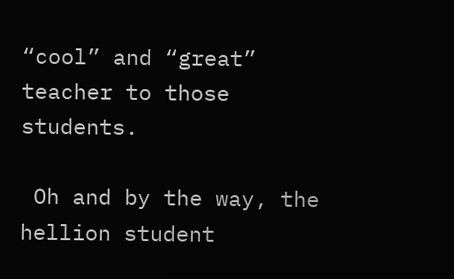“cool” and “great” teacher to those students.

 Oh and by the way, the hellion student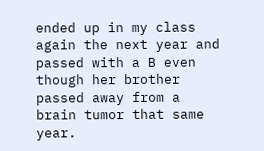ended up in my class again the next year and passed with a B even though her brother passed away from a brain tumor that same year.